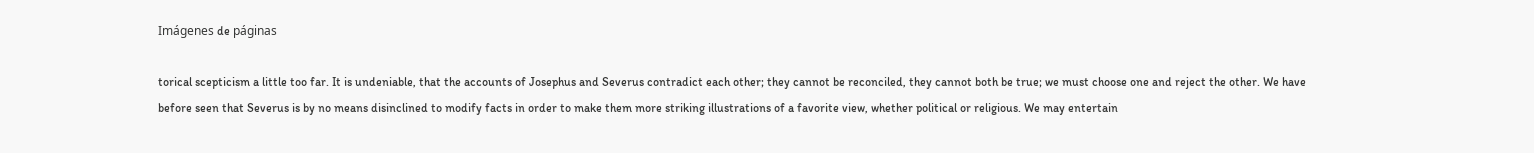Imágenes de páginas

torical scepticism a little too far. It is undeniable, that the accounts of Josephus and Severus contradict each other; they cannot be reconciled, they cannot both be true; we must choose one and reject the other. We have before seen that Severus is by no means disinclined to modify facts in order to make them more striking illustrations of a favorite view, whether political or religious. We may entertain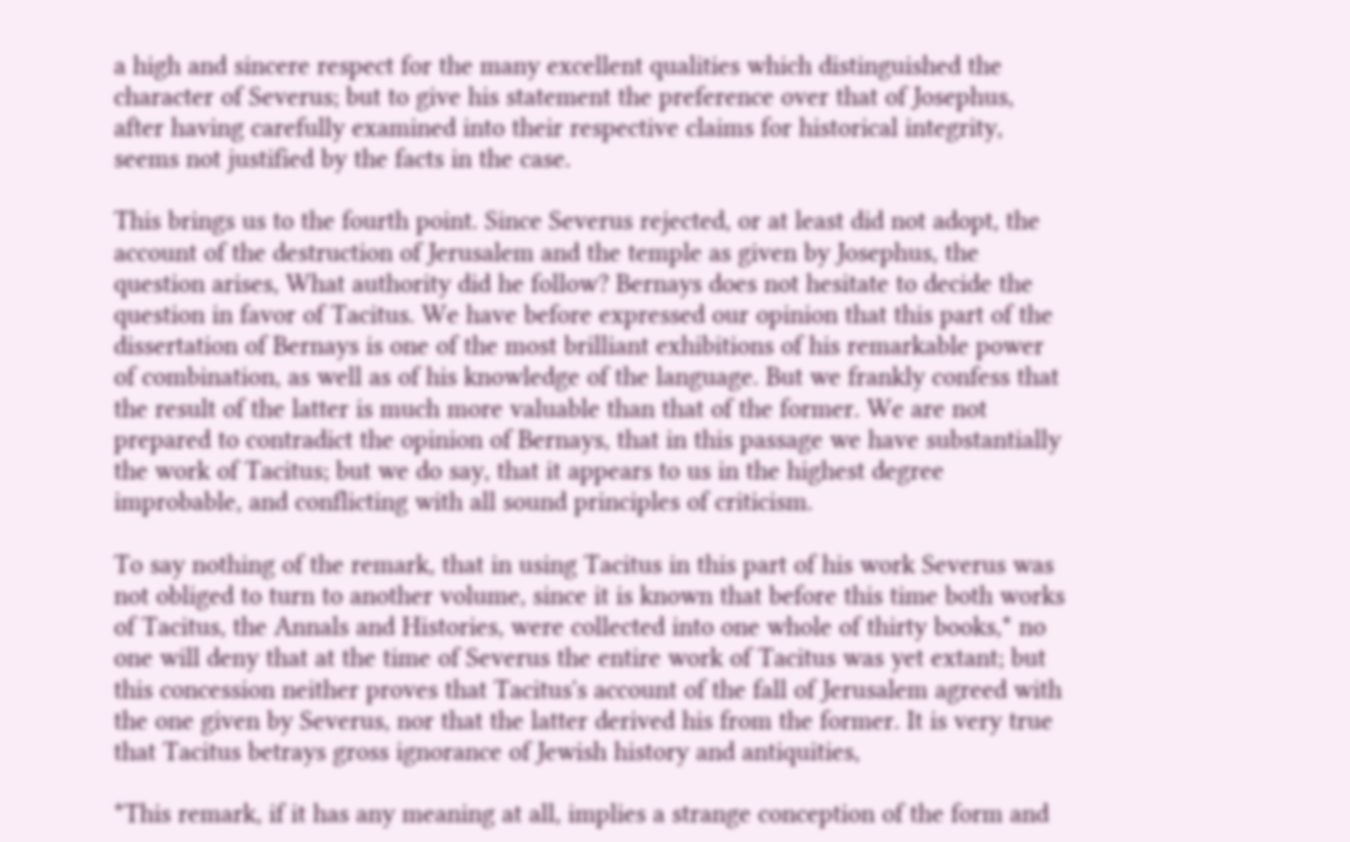a high and sincere respect for the many excellent qualities which distinguished the character of Severus; but to give his statement the preference over that of Josephus, after having carefully examined into their respective claims for historical integrity, seems not justified by the facts in the case.

This brings us to the fourth point. Since Severus rejected, or at least did not adopt, the account of the destruction of Jerusalem and the temple as given by Josephus, the question arises, What authority did he follow? Bernays does not hesitate to decide the question in favor of Tacitus. We have before expressed our opinion that this part of the dissertation of Bernays is one of the most brilliant exhibitions of his remarkable power of combination, as well as of his knowledge of the language. But we frankly confess that the result of the latter is much more valuable than that of the former. We are not prepared to contradict the opinion of Bernays, that in this passage we have substantially the work of Tacitus; but we do say, that it appears to us in the highest degree improbable, and conflicting with all sound principles of criticism.

To say nothing of the remark, that in using Tacitus in this part of his work Severus was not obliged to turn to another volume, since it is known that before this time both works of Tacitus, the Annals and Histories, were collected into one whole of thirty books,* no one will deny that at the time of Severus the entire work of Tacitus was yet extant; but this concession neither proves that Tacitus's account of the fall of Jerusalem agreed with the one given by Severus, nor that the latter derived his from the former. It is very true that Tacitus betrays gross ignorance of Jewish history and antiquities,

*This remark, if it has any meaning at all, implies a strange conception of the form and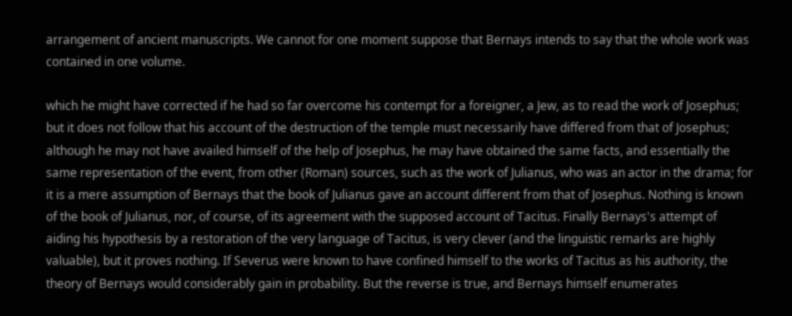arrangement of ancient manuscripts. We cannot for one moment suppose that Bernays intends to say that the whole work was contained in one volume.

which he might have corrected if he had so far overcome his contempt for a foreigner, a Jew, as to read the work of Josephus; but it does not follow that his account of the destruction of the temple must necessarily have differed from that of Josephus; although he may not have availed himself of the help of Josephus, he may have obtained the same facts, and essentially the same representation of the event, from other (Roman) sources, such as the work of Julianus, who was an actor in the drama; for it is a mere assumption of Bernays that the book of Julianus gave an account different from that of Josephus. Nothing is known of the book of Julianus, nor, of course, of its agreement with the supposed account of Tacitus. Finally Bernays's attempt of aiding his hypothesis by a restoration of the very language of Tacitus, is very clever (and the linguistic remarks are highly valuable), but it proves nothing. If Severus were known to have confined himself to the works of Tacitus as his authority, the theory of Bernays would considerably gain in probability. But the reverse is true, and Bernays himself enumerates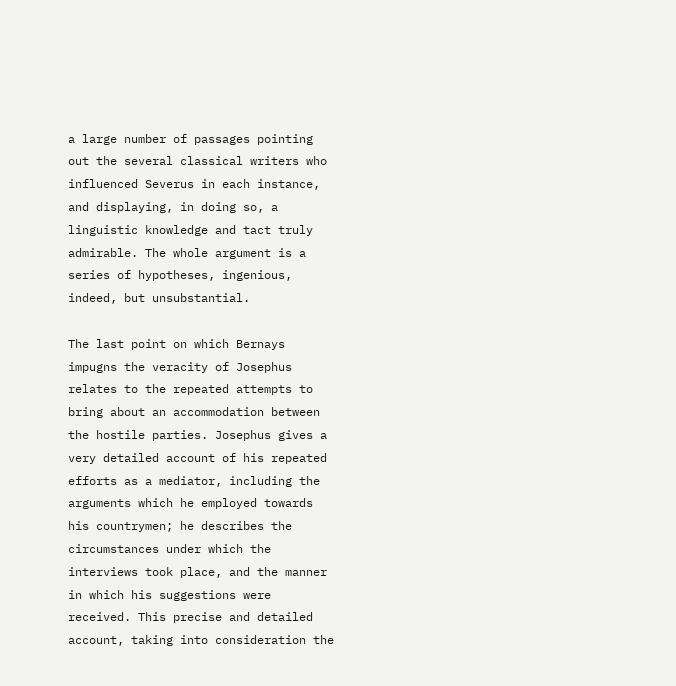a large number of passages pointing out the several classical writers who influenced Severus in each instance, and displaying, in doing so, a linguistic knowledge and tact truly admirable. The whole argument is a series of hypotheses, ingenious, indeed, but unsubstantial.

The last point on which Bernays impugns the veracity of Josephus relates to the repeated attempts to bring about an accommodation between the hostile parties. Josephus gives a very detailed account of his repeated efforts as a mediator, including the arguments which he employed towards his countrymen; he describes the circumstances under which the interviews took place, and the manner in which his suggestions were received. This precise and detailed account, taking into consideration the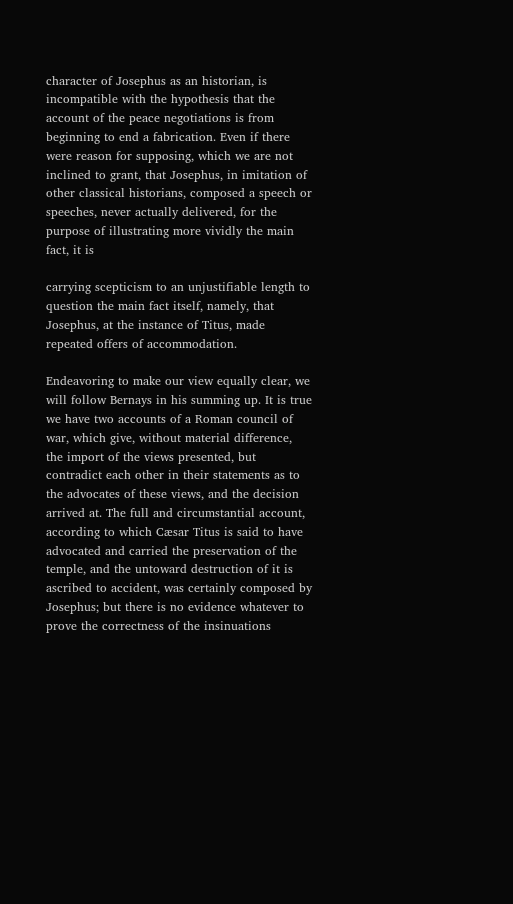character of Josephus as an historian, is incompatible with the hypothesis that the account of the peace negotiations is from beginning to end a fabrication. Even if there were reason for supposing, which we are not inclined to grant, that Josephus, in imitation of other classical historians, composed a speech or speeches, never actually delivered, for the purpose of illustrating more vividly the main fact, it is

carrying scepticism to an unjustifiable length to question the main fact itself, namely, that Josephus, at the instance of Titus, made repeated offers of accommodation.

Endeavoring to make our view equally clear, we will follow Bernays in his summing up. It is true we have two accounts of a Roman council of war, which give, without material difference, the import of the views presented, but contradict each other in their statements as to the advocates of these views, and the decision arrived at. The full and circumstantial account, according to which Cæsar Titus is said to have advocated and carried the preservation of the temple, and the untoward destruction of it is ascribed to accident, was certainly composed by Josephus; but there is no evidence whatever to prove the correctness of the insinuations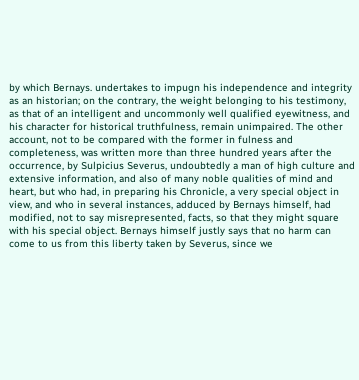by which Bernays. undertakes to impugn his independence and integrity as an historian; on the contrary, the weight belonging to his testimony, as that of an intelligent and uncommonly well qualified eyewitness, and his character for historical truthfulness, remain unimpaired. The other account, not to be compared with the former in fulness and completeness, was written more than three hundred years after the occurrence, by Sulpicius Severus, undoubtedly a man of high culture and extensive information, and also of many noble qualities of mind and heart, but who had, in preparing his Chronicle, a very special object in view, and who in several instances, adduced by Bernays himself, had modified, not to say misrepresented, facts, so that they might square with his special object. Bernays himself justly says that no harm can come to us from this liberty taken by Severus, since we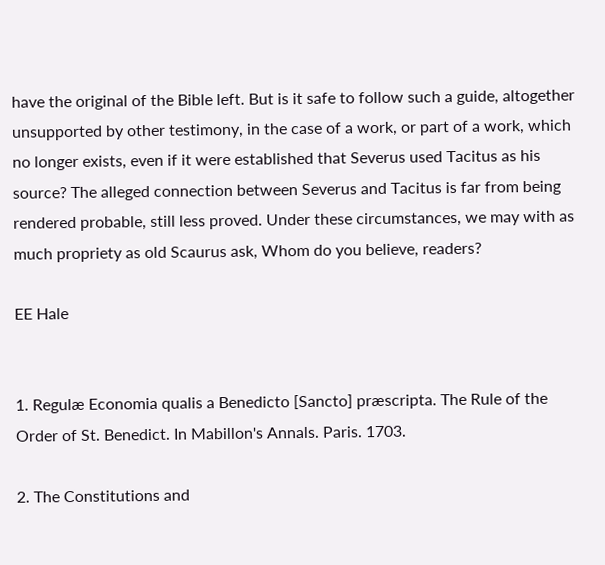have the original of the Bible left. But is it safe to follow such a guide, altogether unsupported by other testimony, in the case of a work, or part of a work, which no longer exists, even if it were established that Severus used Tacitus as his source? The alleged connection between Severus and Tacitus is far from being rendered probable, still less proved. Under these circumstances, we may with as much propriety as old Scaurus ask, Whom do you believe, readers?

EE Hale


1. Regulæ Economia qualis a Benedicto [Sancto] præscripta. The Rule of the Order of St. Benedict. In Mabillon's Annals. Paris. 1703.

2. The Constitutions and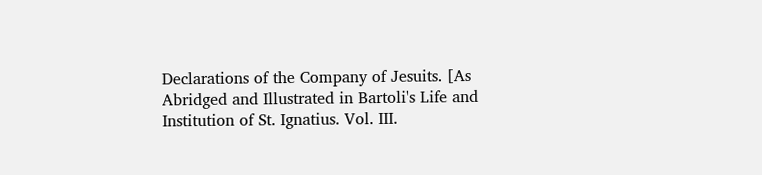Declarations of the Company of Jesuits. [As Abridged and Illustrated in Bartoli's Life and Institution of St. Ignatius. Vol. III.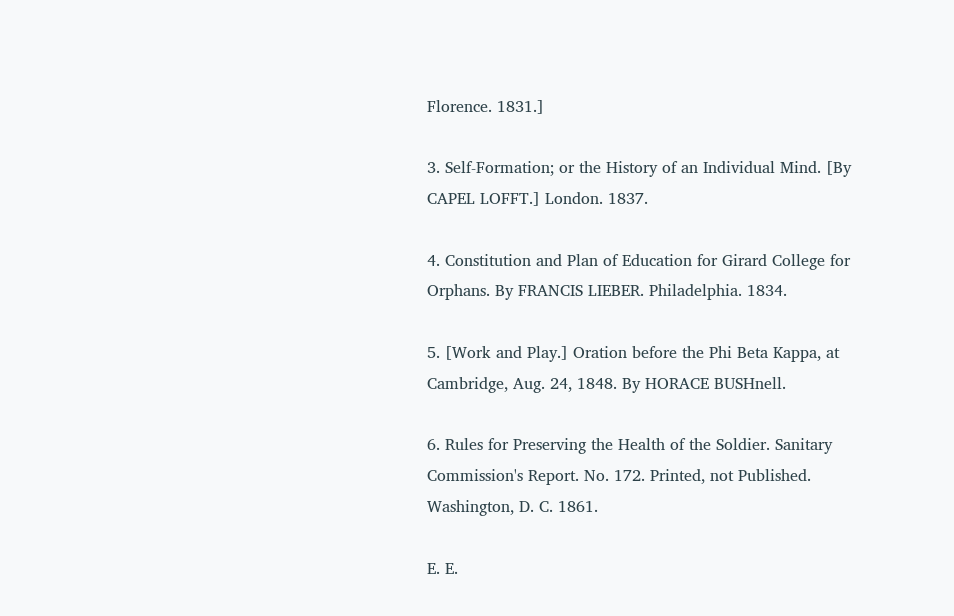Florence. 1831.]

3. Self-Formation; or the History of an Individual Mind. [By CAPEL LOFFT.] London. 1837.

4. Constitution and Plan of Education for Girard College for Orphans. By FRANCIS LIEBER. Philadelphia. 1834.

5. [Work and Play.] Oration before the Phi Beta Kappa, at Cambridge, Aug. 24, 1848. By HORACE BUSHnell.

6. Rules for Preserving the Health of the Soldier. Sanitary Commission's Report. No. 172. Printed, not Published. Washington, D. C. 1861.

E. E.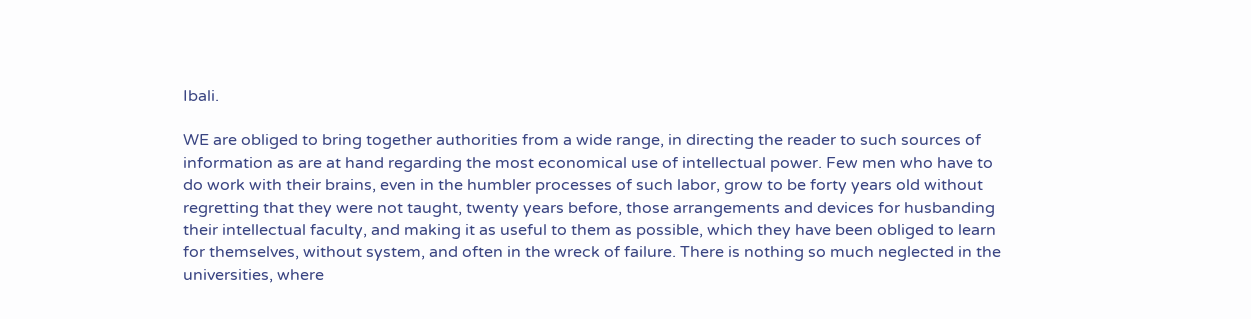Ibali.

WE are obliged to bring together authorities from a wide range, in directing the reader to such sources of information as are at hand regarding the most economical use of intellectual power. Few men who have to do work with their brains, even in the humbler processes of such labor, grow to be forty years old without regretting that they were not taught, twenty years before, those arrangements and devices for husbanding their intellectual faculty, and making it as useful to them as possible, which they have been obliged to learn for themselves, without system, and often in the wreck of failure. There is nothing so much neglected in the universities, where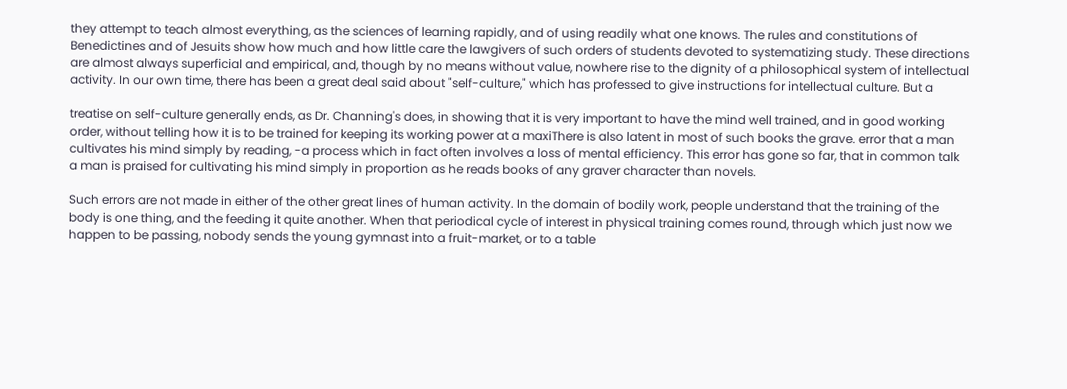they attempt to teach almost everything, as the sciences of learning rapidly, and of using readily what one knows. The rules and constitutions of Benedictines and of Jesuits show how much and how little care the lawgivers of such orders of students devoted to systematizing study. These directions are almost always superficial and empirical, and, though by no means without value, nowhere rise to the dignity of a philosophical system of intellectual activity. In our own time, there has been a great deal said about "self-culture," which has professed to give instructions for intellectual culture. But a

treatise on self-culture generally ends, as Dr. Channing's does, in showing that it is very important to have the mind well trained, and in good working order, without telling how it is to be trained for keeping its working power at a maxiThere is also latent in most of such books the grave. error that a man cultivates his mind simply by reading, -a process which in fact often involves a loss of mental efficiency. This error has gone so far, that in common talk a man is praised for cultivating his mind simply in proportion as he reads books of any graver character than novels.

Such errors are not made in either of the other great lines of human activity. In the domain of bodily work, people understand that the training of the body is one thing, and the feeding it quite another. When that periodical cycle of interest in physical training comes round, through which just now we happen to be passing, nobody sends the young gymnast into a fruit-market, or to a table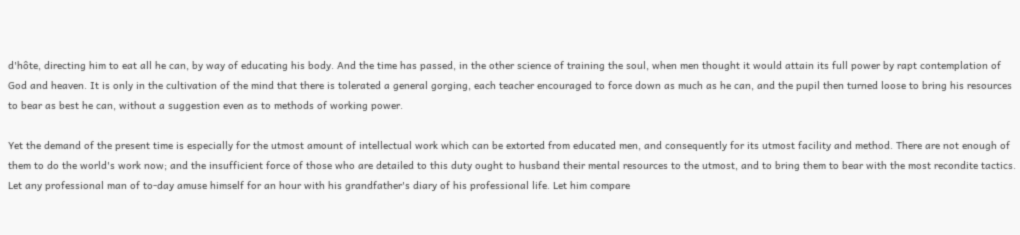d'hôte, directing him to eat all he can, by way of educating his body. And the time has passed, in the other science of training the soul, when men thought it would attain its full power by rapt contemplation of God and heaven. It is only in the cultivation of the mind that there is tolerated a general gorging, each teacher encouraged to force down as much as he can, and the pupil then turned loose to bring his resources to bear as best he can, without a suggestion even as to methods of working power.

Yet the demand of the present time is especially for the utmost amount of intellectual work which can be extorted from educated men, and consequently for its utmost facility and method. There are not enough of them to do the world's work now; and the insufficient force of those who are detailed to this duty ought to husband their mental resources to the utmost, and to bring them to bear with the most recondite tactics. Let any professional man of to-day amuse himself for an hour with his grandfather's diary of his professional life. Let him compare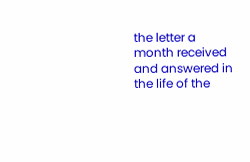the letter a month received and answered in the life of the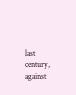last century, against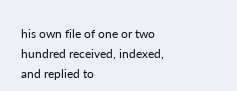his own file of one or two hundred received, indexed, and replied to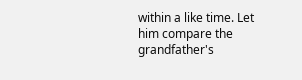within a like time. Let him compare the grandfather's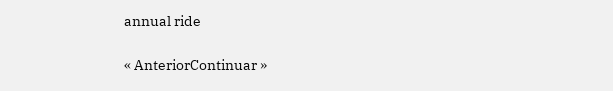annual ride

« AnteriorContinuar »